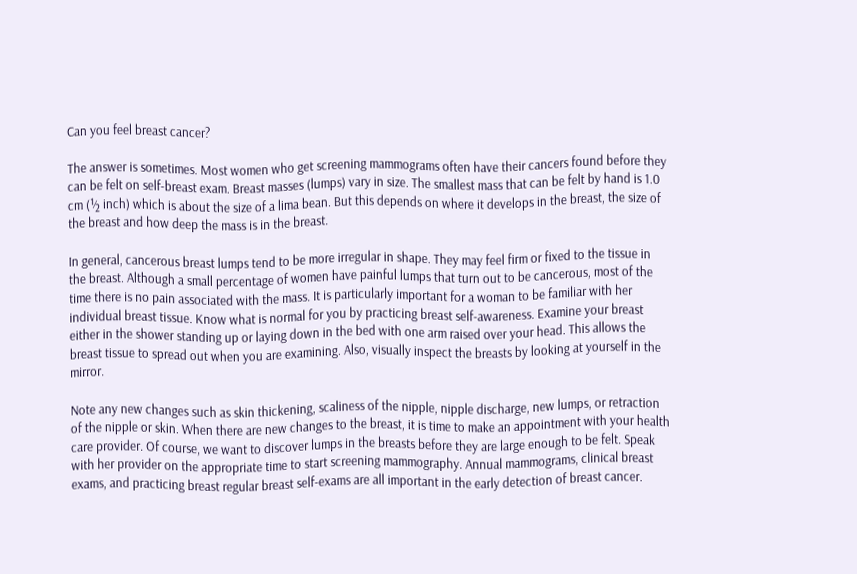Can you feel breast cancer?

The answer is sometimes. Most women who get screening mammograms often have their cancers found before they can be felt on self-breast exam. Breast masses (lumps) vary in size. The smallest mass that can be felt by hand is 1.0 cm (½ inch) which is about the size of a lima bean. But this depends on where it develops in the breast, the size of the breast and how deep the mass is in the breast.

In general, cancerous breast lumps tend to be more irregular in shape. They may feel firm or fixed to the tissue in the breast. Although a small percentage of women have painful lumps that turn out to be cancerous, most of the time there is no pain associated with the mass. It is particularly important for a woman to be familiar with her individual breast tissue. Know what is normal for you by practicing breast self-awareness. Examine your breast either in the shower standing up or laying down in the bed with one arm raised over your head. This allows the breast tissue to spread out when you are examining. Also, visually inspect the breasts by looking at yourself in the mirror.

Note any new changes such as skin thickening, scaliness of the nipple, nipple discharge, new lumps, or retraction of the nipple or skin. When there are new changes to the breast, it is time to make an appointment with your health care provider. Of course, we want to discover lumps in the breasts before they are large enough to be felt. Speak with her provider on the appropriate time to start screening mammography. Annual mammograms, clinical breast exams, and practicing breast regular breast self-exams are all important in the early detection of breast cancer.